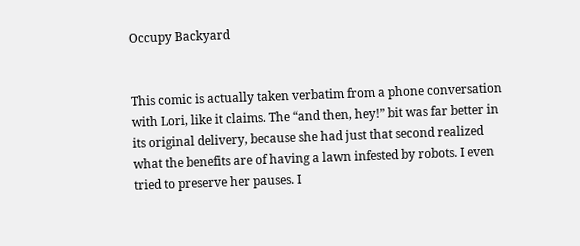Occupy Backyard


This comic is actually taken verbatim from a phone conversation with Lori, like it claims. The “and then, hey!” bit was far better in its original delivery, because she had just that second realized what the benefits are of having a lawn infested by robots. I even tried to preserve her pauses. I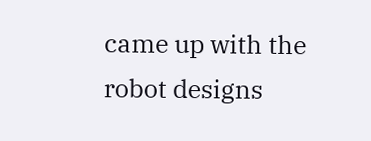came up with the robot designs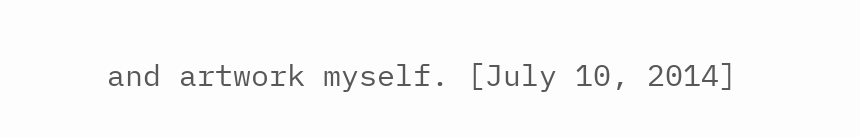and artwork myself. [July 10, 2014]